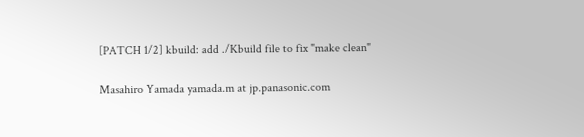[PATCH 1/2] kbuild: add ./Kbuild file to fix "make clean"

Masahiro Yamada yamada.m at jp.panasonic.com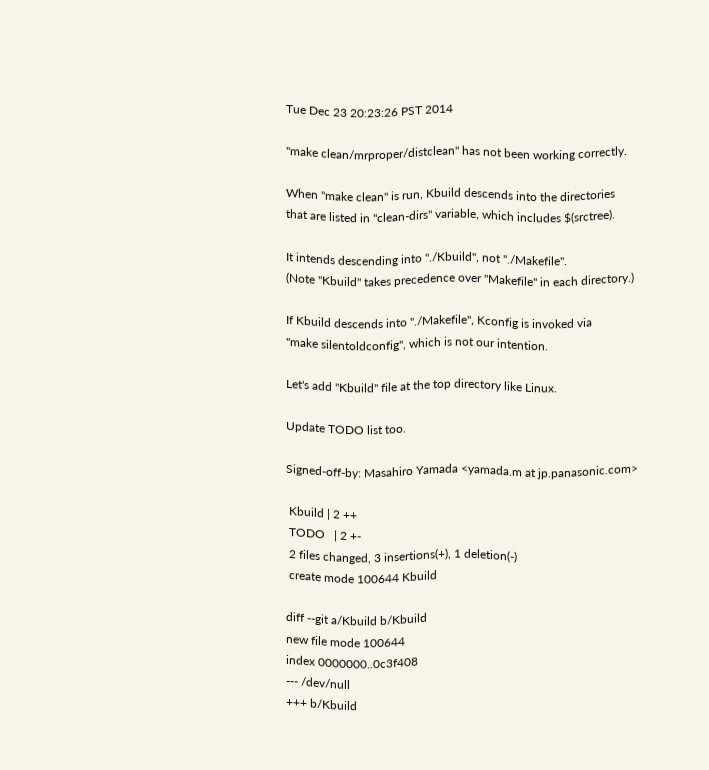Tue Dec 23 20:23:26 PST 2014

"make clean/mrproper/distclean" has not been working correctly.

When "make clean" is run, Kbuild descends into the directories
that are listed in "clean-dirs" variable, which includes $(srctree).

It intends descending into "./Kbuild", not "./Makefile".
(Note "Kbuild" takes precedence over "Makefile" in each directory.)

If Kbuild descends into "./Makefile", Kconfig is invoked via
"make silentoldconfig", which is not our intention.

Let's add "Kbuild" file at the top directory like Linux.

Update TODO list too.

Signed-off-by: Masahiro Yamada <yamada.m at jp.panasonic.com>

 Kbuild | 2 ++
 TODO   | 2 +-
 2 files changed, 3 insertions(+), 1 deletion(-)
 create mode 100644 Kbuild

diff --git a/Kbuild b/Kbuild
new file mode 100644
index 0000000..0c3f408
--- /dev/null
+++ b/Kbuild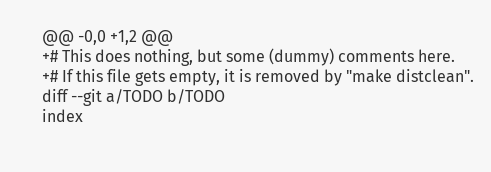@@ -0,0 +1,2 @@
+# This does nothing, but some (dummy) comments here.
+# If this file gets empty, it is removed by "make distclean".
diff --git a/TODO b/TODO
index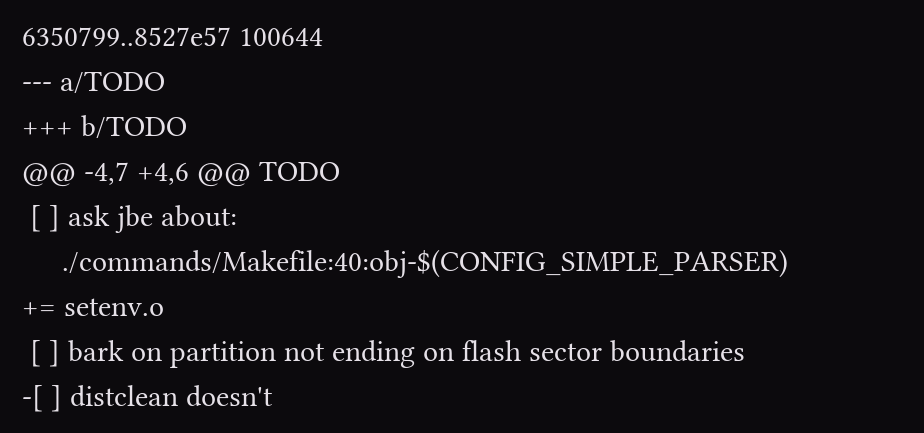6350799..8527e57 100644
--- a/TODO
+++ b/TODO
@@ -4,7 +4,6 @@ TODO
 [ ] ask jbe about:
     ./commands/Makefile:40:obj-$(CONFIG_SIMPLE_PARSER)      += setenv.o
 [ ] bark on partition not ending on flash sector boundaries
-[ ] distclean doesn't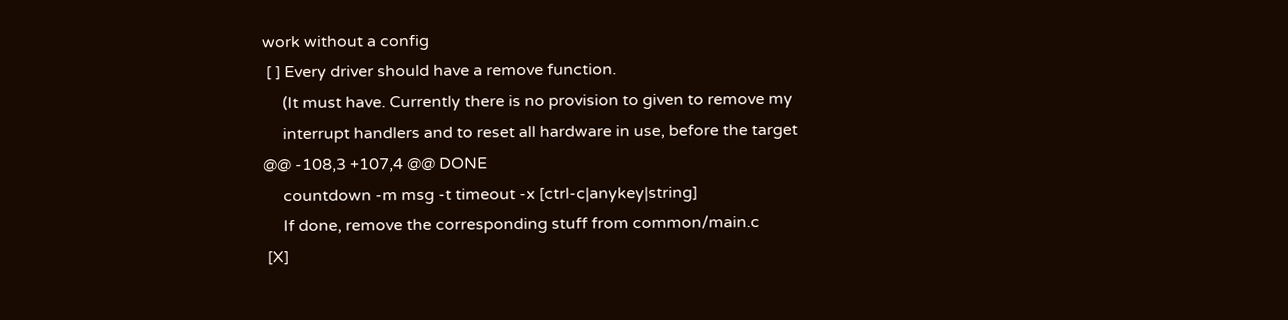work without a config
 [ ] Every driver should have a remove function.
     (It must have. Currently there is no provision to given to remove my
     interrupt handlers and to reset all hardware in use, before the target
@@ -108,3 +107,4 @@ DONE
     countdown -m msg -t timeout -x [ctrl-c|anykey|string]
     If done, remove the corresponding stuff from common/main.c
 [X]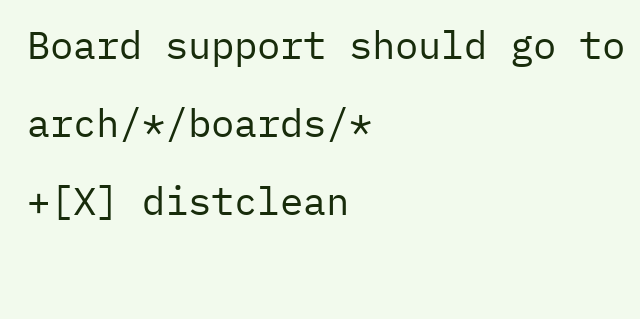Board support should go to arch/*/boards/*
+[X] distclean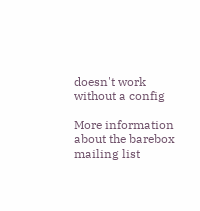doesn't work without a config

More information about the barebox mailing list